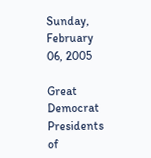Sunday, February 06, 2005

Great Democrat Presidents of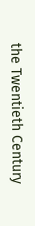the Twentieth Century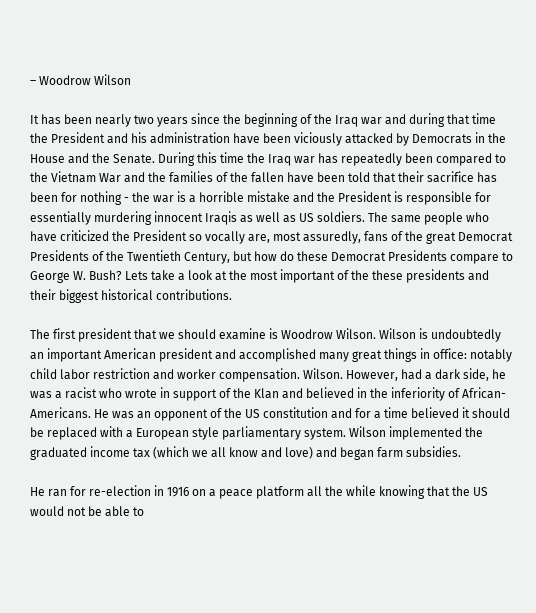– Woodrow Wilson

It has been nearly two years since the beginning of the Iraq war and during that time the President and his administration have been viciously attacked by Democrats in the House and the Senate. During this time the Iraq war has repeatedly been compared to the Vietnam War and the families of the fallen have been told that their sacrifice has been for nothing - the war is a horrible mistake and the President is responsible for essentially murdering innocent Iraqis as well as US soldiers. The same people who have criticized the President so vocally are, most assuredly, fans of the great Democrat Presidents of the Twentieth Century, but how do these Democrat Presidents compare to George W. Bush? Lets take a look at the most important of the these presidents and their biggest historical contributions.

The first president that we should examine is Woodrow Wilson. Wilson is undoubtedly an important American president and accomplished many great things in office: notably child labor restriction and worker compensation. Wilson. However, had a dark side, he was a racist who wrote in support of the Klan and believed in the inferiority of African-Americans. He was an opponent of the US constitution and for a time believed it should be replaced with a European style parliamentary system. Wilson implemented the graduated income tax (which we all know and love) and began farm subsidies.

He ran for re-election in 1916 on a peace platform all the while knowing that the US would not be able to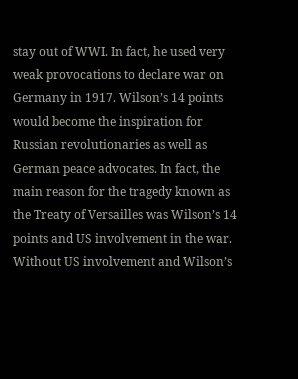stay out of WWI. In fact, he used very weak provocations to declare war on Germany in 1917. Wilson’s 14 points would become the inspiration for Russian revolutionaries as well as German peace advocates. In fact, the main reason for the tragedy known as the Treaty of Versailles was Wilson’s 14 points and US involvement in the war. Without US involvement and Wilson’s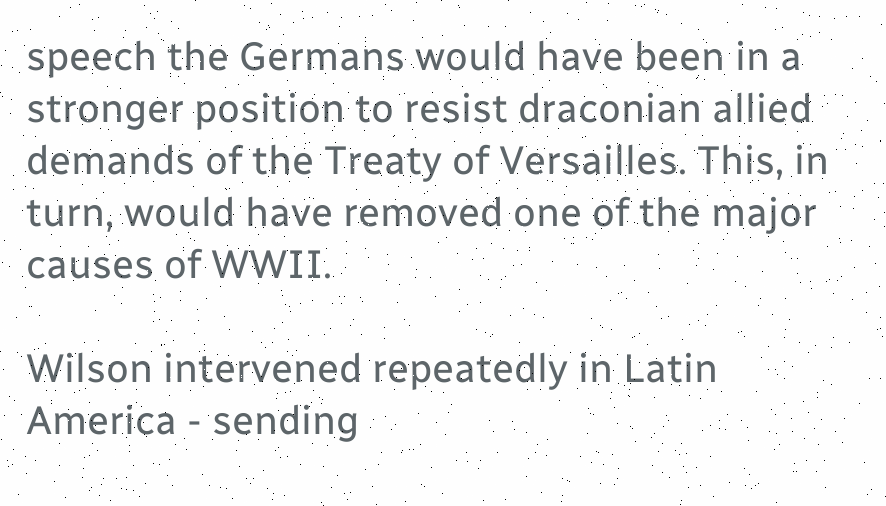speech the Germans would have been in a stronger position to resist draconian allied demands of the Treaty of Versailles. This, in turn, would have removed one of the major causes of WWII.

Wilson intervened repeatedly in Latin America - sending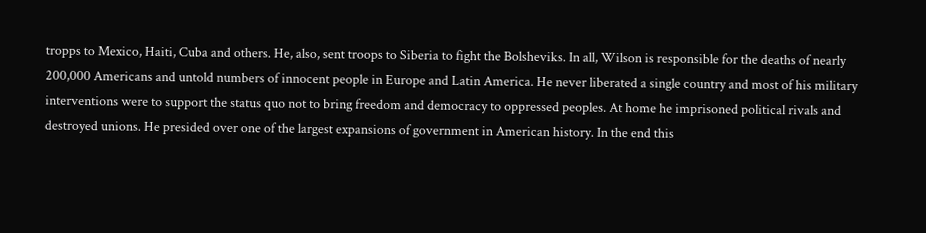tropps to Mexico, Haiti, Cuba and others. He, also, sent troops to Siberia to fight the Bolsheviks. In all, Wilson is responsible for the deaths of nearly 200,000 Americans and untold numbers of innocent people in Europe and Latin America. He never liberated a single country and most of his military interventions were to support the status quo not to bring freedom and democracy to oppressed peoples. At home he imprisoned political rivals and destroyed unions. He presided over one of the largest expansions of government in American history. In the end this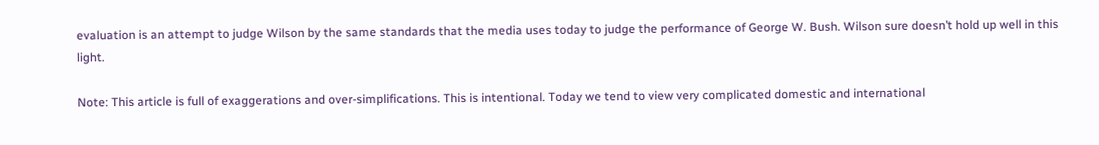evaluation is an attempt to judge Wilson by the same standards that the media uses today to judge the performance of George W. Bush. Wilson sure doesn’t hold up well in this light.

Note: This article is full of exaggerations and over-simplifications. This is intentional. Today we tend to view very complicated domestic and international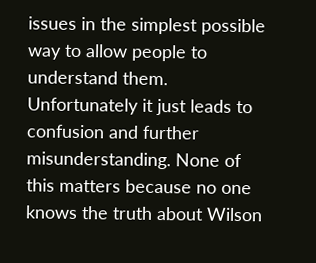issues in the simplest possible way to allow people to understand them. Unfortunately it just leads to confusion and further misunderstanding. None of this matters because no one knows the truth about Wilson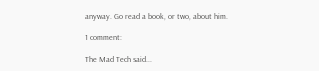anyway. Go read a book, or two, about him.

1 comment:

The Mad Tech said...